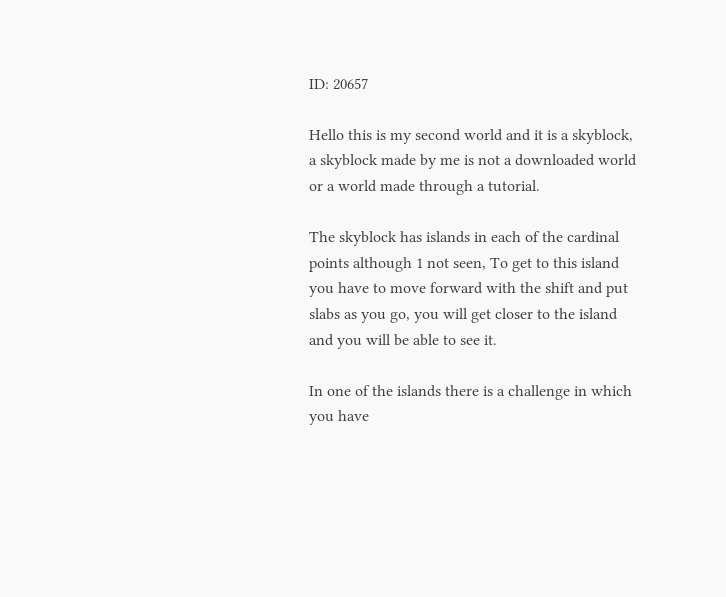ID: 20657

Hello this is my second world and it is a skyblock, a skyblock made by me is not a downloaded world or a world made through a tutorial.

The skyblock has islands in each of the cardinal points although 1 not seen, To get to this island you have to move forward with the shift and put slabs as you go, you will get closer to the island and you will be able to see it.

In one of the islands there is a challenge in which you have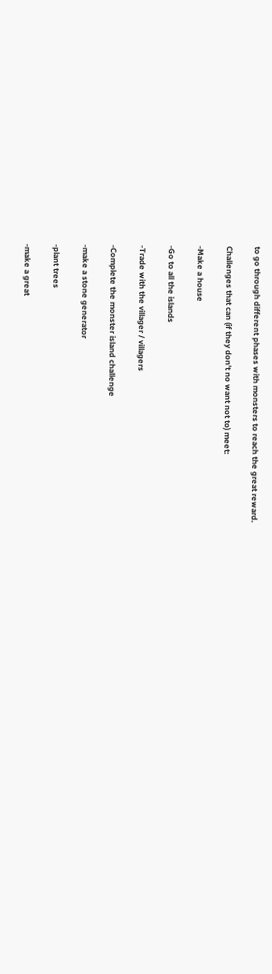to go through different phases with monsters to reach the great reward.

Challenges that can (if they don’t no want not to) meet:

-Make a house

-Go to all the islands

-Trade with the villager / villagers

-Complete the monster island challenge

-make a stone generator

-plant trees

-make a great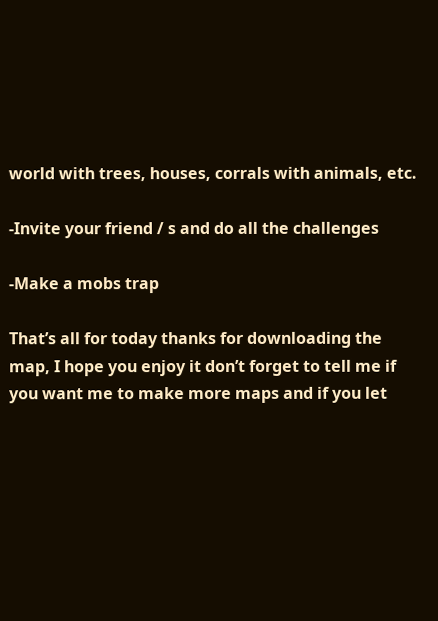world with trees, houses, corrals with animals, etc.

-Invite your friend / s and do all the challenges

-Make a mobs trap

That’s all for today thanks for downloading the map, I hope you enjoy it don’t forget to tell me if you want me to make more maps and if you let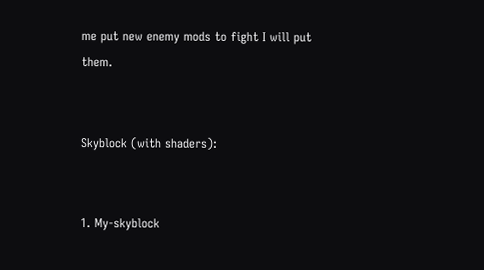me put new enemy mods to fight I will put them.


Skyblock (with shaders):


1. My-skyblock